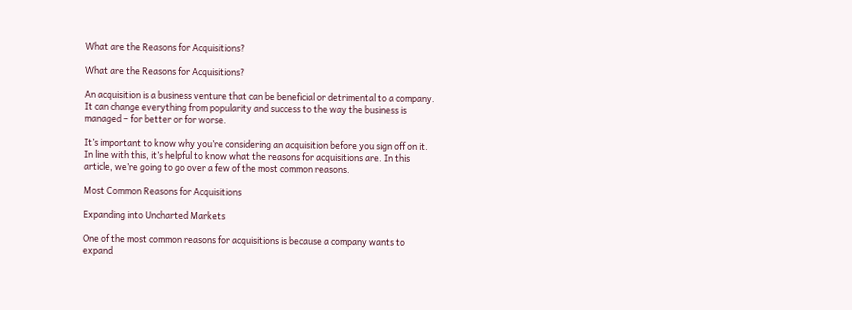What are the Reasons for Acquisitions?

What are the Reasons for Acquisitions?

An acquisition is a business venture that can be beneficial or detrimental to a company. It can change everything from popularity and success to the way the business is managed – for better or for worse.

It’s important to know why you’re considering an acquisition before you sign off on it. In line with this, it’s helpful to know what the reasons for acquisitions are. In this article, we’re going to go over a few of the most common reasons.

Most Common Reasons for Acquisitions

Expanding into Uncharted Markets

One of the most common reasons for acquisitions is because a company wants to expand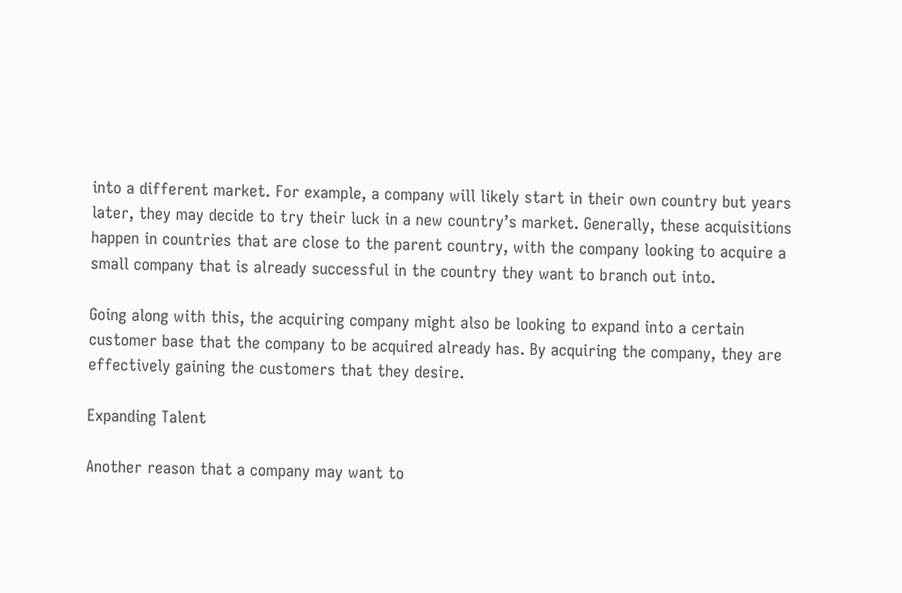into a different market. For example, a company will likely start in their own country but years later, they may decide to try their luck in a new country’s market. Generally, these acquisitions happen in countries that are close to the parent country, with the company looking to acquire a small company that is already successful in the country they want to branch out into.

Going along with this, the acquiring company might also be looking to expand into a certain customer base that the company to be acquired already has. By acquiring the company, they are effectively gaining the customers that they desire.

Expanding Talent

Another reason that a company may want to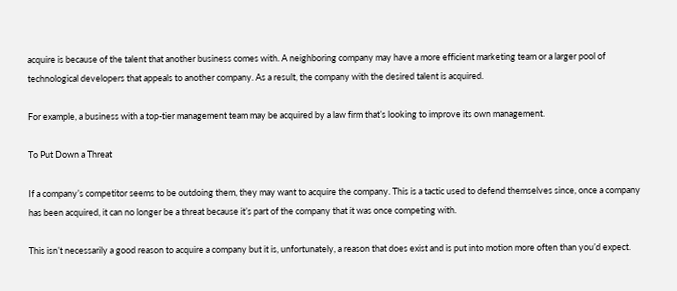acquire is because of the talent that another business comes with. A neighboring company may have a more efficient marketing team or a larger pool of technological developers that appeals to another company. As a result, the company with the desired talent is acquired.

For example, a business with a top-tier management team may be acquired by a law firm that’s looking to improve its own management.

To Put Down a Threat

If a company’s competitor seems to be outdoing them, they may want to acquire the company. This is a tactic used to defend themselves since, once a company has been acquired, it can no longer be a threat because it’s part of the company that it was once competing with.

This isn’t necessarily a good reason to acquire a company but it is, unfortunately, a reason that does exist and is put into motion more often than you’d expect.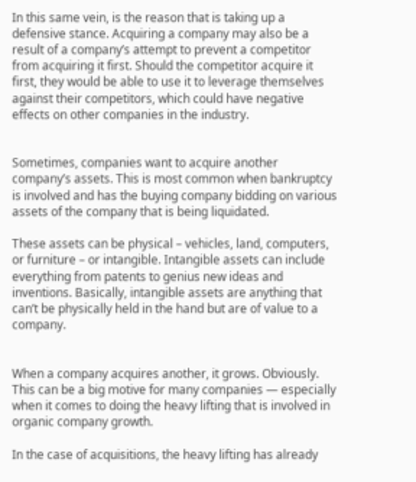In this same vein, is the reason that is taking up a defensive stance. Acquiring a company may also be a result of a company’s attempt to prevent a competitor from acquiring it first. Should the competitor acquire it first, they would be able to use it to leverage themselves against their competitors, which could have negative effects on other companies in the industry.


Sometimes, companies want to acquire another company’s assets. This is most common when bankruptcy is involved and has the buying company bidding on various assets of the company that is being liquidated.

These assets can be physical – vehicles, land, computers, or furniture – or intangible. Intangible assets can include everything from patents to genius new ideas and inventions. Basically, intangible assets are anything that can’t be physically held in the hand but are of value to a company.


When a company acquires another, it grows. Obviously. This can be a big motive for many companies — especially when it comes to doing the heavy lifting that is involved in organic company growth.

In the case of acquisitions, the heavy lifting has already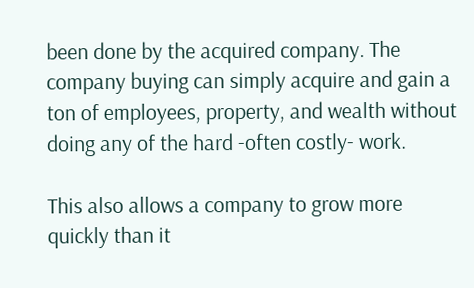been done by the acquired company. The company buying can simply acquire and gain a ton of employees, property, and wealth without doing any of the hard -often costly- work.

This also allows a company to grow more quickly than it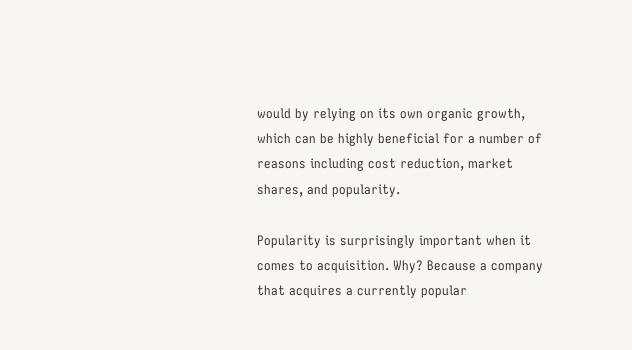would by relying on its own organic growth, which can be highly beneficial for a number of reasons including cost reduction, market shares, and popularity.

Popularity is surprisingly important when it comes to acquisition. Why? Because a company that acquires a currently popular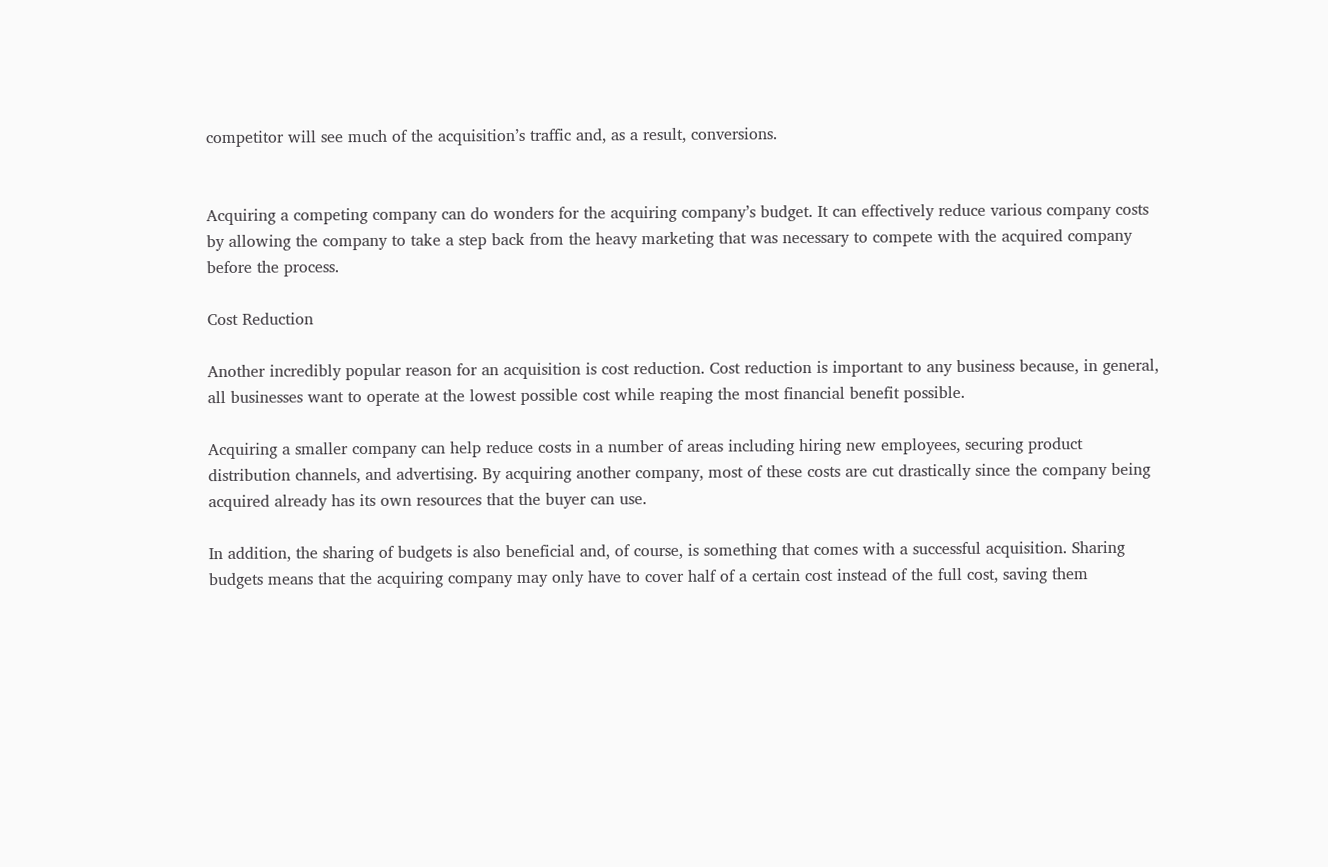competitor will see much of the acquisition’s traffic and, as a result, conversions.


Acquiring a competing company can do wonders for the acquiring company’s budget. It can effectively reduce various company costs by allowing the company to take a step back from the heavy marketing that was necessary to compete with the acquired company before the process.

Cost Reduction

Another incredibly popular reason for an acquisition is cost reduction. Cost reduction is important to any business because, in general, all businesses want to operate at the lowest possible cost while reaping the most financial benefit possible.

Acquiring a smaller company can help reduce costs in a number of areas including hiring new employees, securing product distribution channels, and advertising. By acquiring another company, most of these costs are cut drastically since the company being acquired already has its own resources that the buyer can use.

In addition, the sharing of budgets is also beneficial and, of course, is something that comes with a successful acquisition. Sharing budgets means that the acquiring company may only have to cover half of a certain cost instead of the full cost, saving them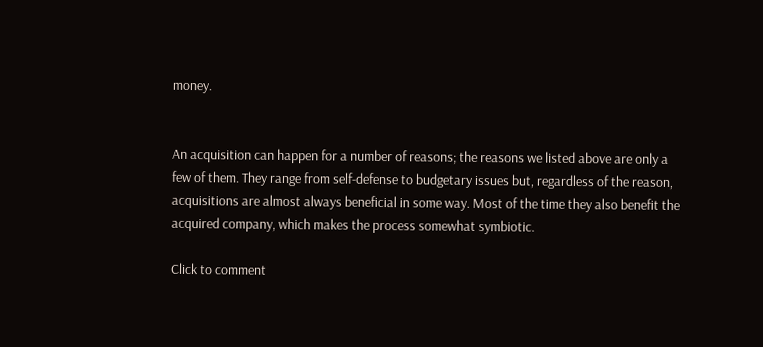money.


An acquisition can happen for a number of reasons; the reasons we listed above are only a few of them. They range from self-defense to budgetary issues but, regardless of the reason, acquisitions are almost always beneficial in some way. Most of the time they also benefit the acquired company, which makes the process somewhat symbiotic.

Click to comment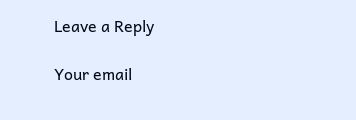Leave a Reply

Your email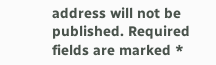address will not be published. Required fields are marked *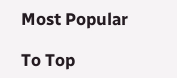Most Popular

To Top